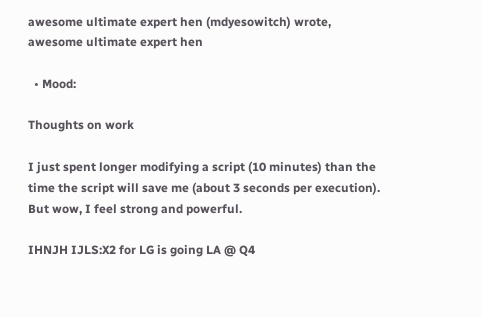awesome ultimate expert hen (mdyesowitch) wrote,
awesome ultimate expert hen

  • Mood:

Thoughts on work

I just spent longer modifying a script (10 minutes) than the time the script will save me (about 3 seconds per execution). But wow, I feel strong and powerful.

IHNJH IJLS:X2 for LG is going LA @ Q4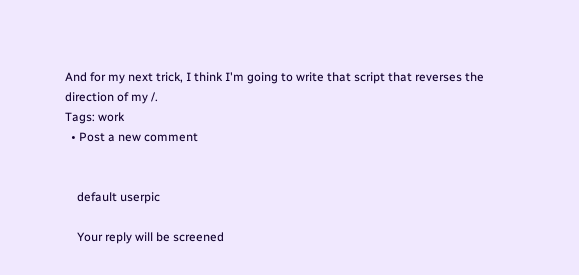And for my next trick, I think I'm going to write that script that reverses the direction of my /.
Tags: work
  • Post a new comment


    default userpic

    Your reply will be screened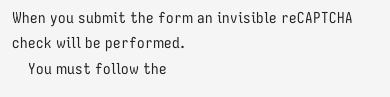When you submit the form an invisible reCAPTCHA check will be performed.
    You must follow the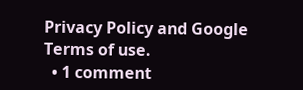Privacy Policy and Google Terms of use.
  • 1 comment